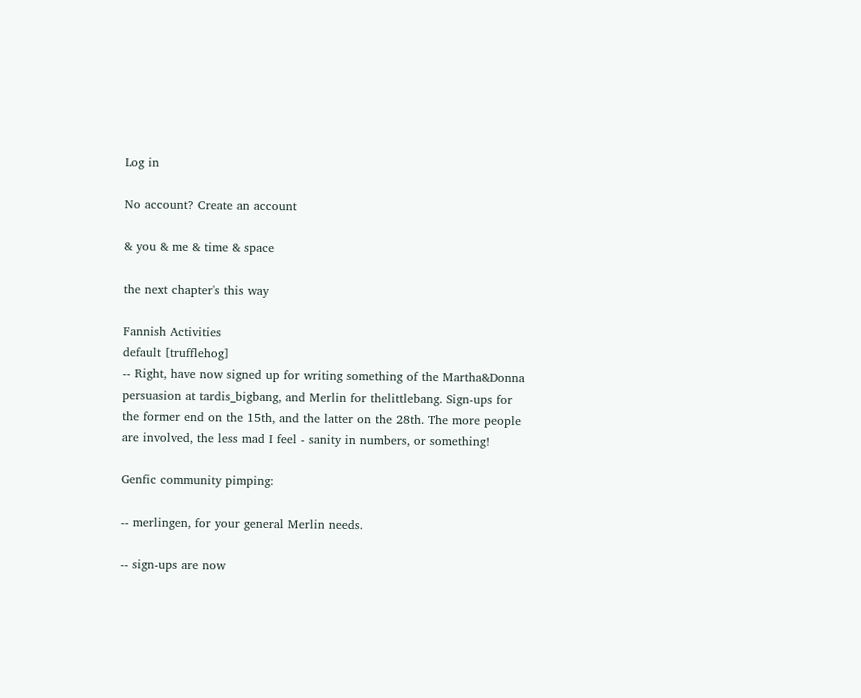Log in

No account? Create an account

& you & me & time & space

the next chapter's this way

Fannish Activities
default [trufflehog]
-- Right, have now signed up for writing something of the Martha&Donna persuasion at tardis_bigbang, and Merlin for thelittlebang. Sign-ups for the former end on the 15th, and the latter on the 28th. The more people are involved, the less mad I feel - sanity in numbers, or something!

Genfic community pimping:

-- merlingen, for your general Merlin needs.

-- sign-ups are now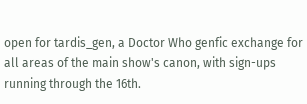open for tardis_gen, a Doctor Who genfic exchange for all areas of the main show's canon, with sign-ups running through the 16th.